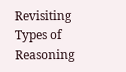Revisiting Types of Reasoning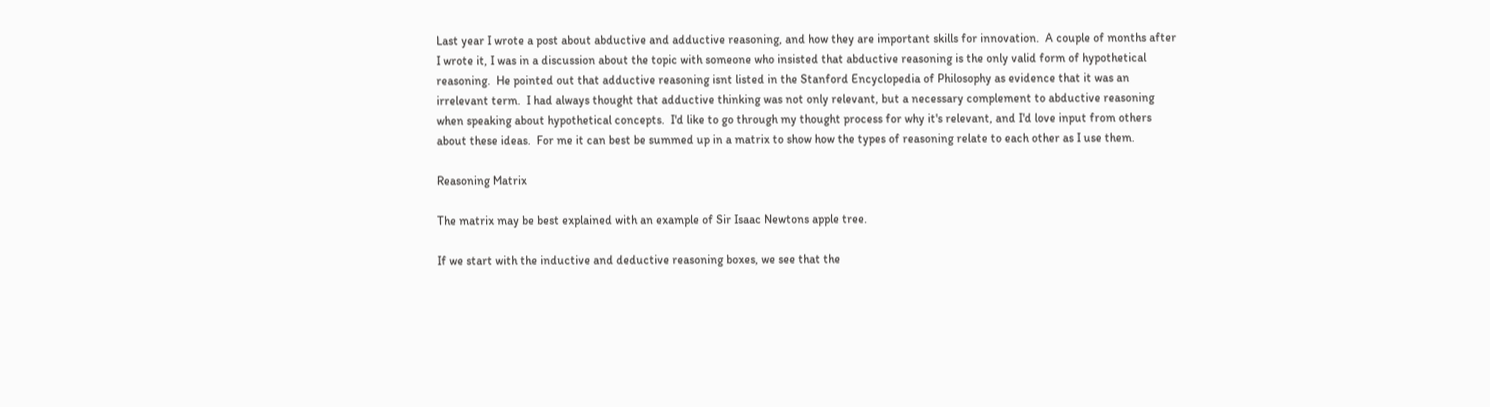Last year I wrote a post about abductive and adductive reasoning, and how they are important skills for innovation.  A couple of months after I wrote it, I was in a discussion about the topic with someone who insisted that abductive reasoning is the only valid form of hypothetical reasoning.  He pointed out that adductive reasoning isnt listed in the Stanford Encyclopedia of Philosophy as evidence that it was an irrelevant term.  I had always thought that adductive thinking was not only relevant, but a necessary complement to abductive reasoning when speaking about hypothetical concepts.  I'd like to go through my thought process for why it's relevant, and I'd love input from others about these ideas.  For me it can best be summed up in a matrix to show how the types of reasoning relate to each other as I use them.

Reasoning Matrix

The matrix may be best explained with an example of Sir Isaac Newtons apple tree.

If we start with the inductive and deductive reasoning boxes, we see that the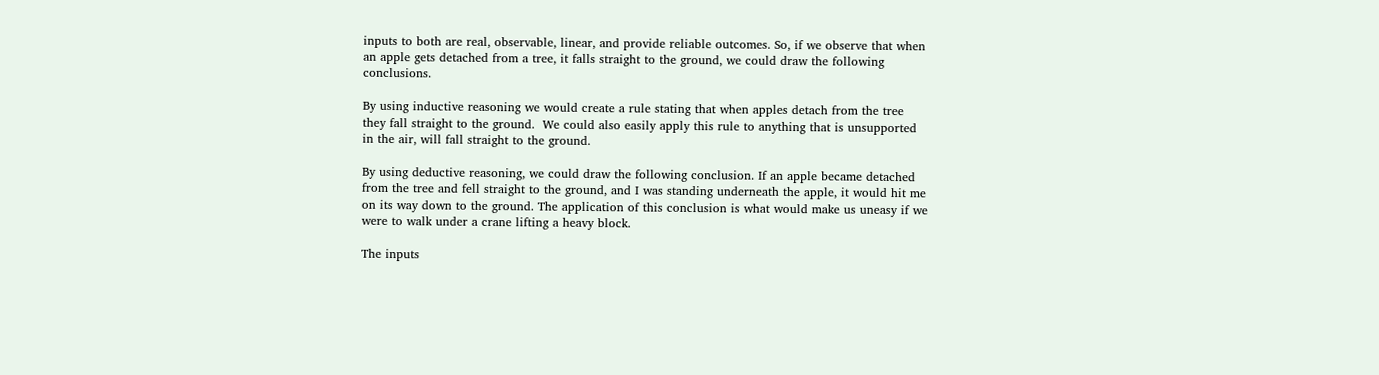inputs to both are real, observable, linear, and provide reliable outcomes. So, if we observe that when an apple gets detached from a tree, it falls straight to the ground, we could draw the following conclusions.

By using inductive reasoning we would create a rule stating that when apples detach from the tree they fall straight to the ground.  We could also easily apply this rule to anything that is unsupported in the air, will fall straight to the ground.

By using deductive reasoning, we could draw the following conclusion. If an apple became detached from the tree and fell straight to the ground, and I was standing underneath the apple, it would hit me on its way down to the ground. The application of this conclusion is what would make us uneasy if we were to walk under a crane lifting a heavy block.

The inputs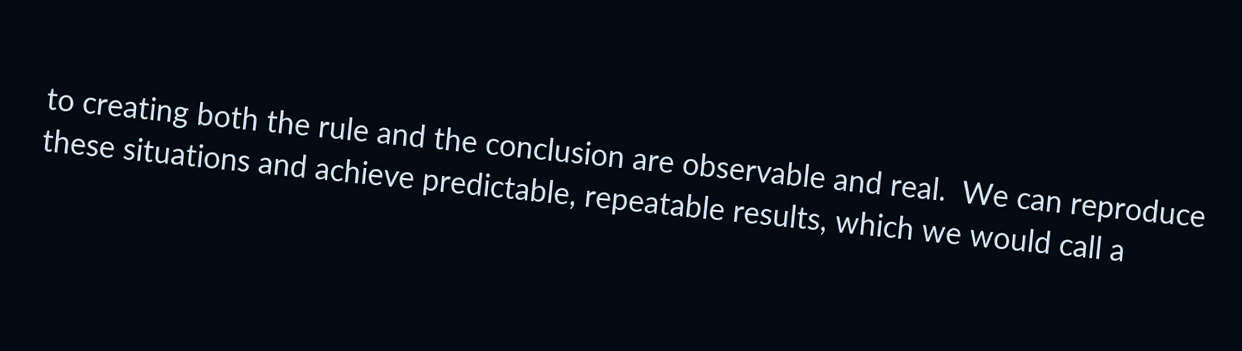to creating both the rule and the conclusion are observable and real.  We can reproduce these situations and achieve predictable, repeatable results, which we would call a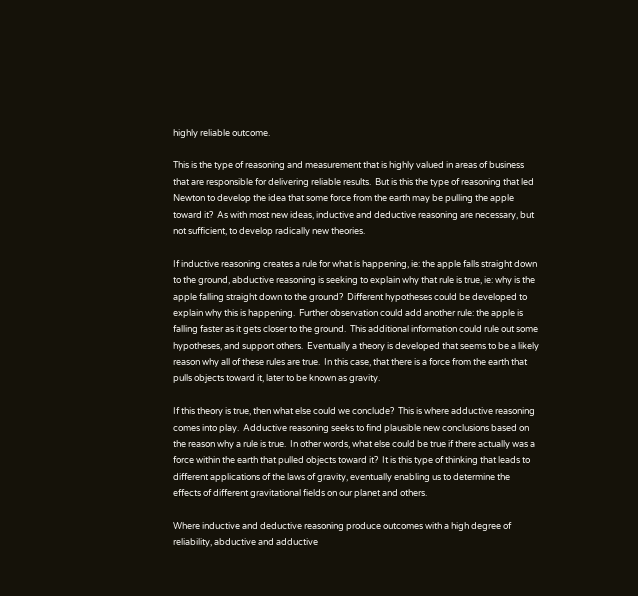highly reliable outcome.

This is the type of reasoning and measurement that is highly valued in areas of business that are responsible for delivering reliable results.  But is this the type of reasoning that led Newton to develop the idea that some force from the earth may be pulling the apple toward it?  As with most new ideas, inductive and deductive reasoning are necessary, but not sufficient, to develop radically new theories.

If inductive reasoning creates a rule for what is happening, ie: the apple falls straight down to the ground, abductive reasoning is seeking to explain why that rule is true, ie: why is the apple falling straight down to the ground?  Different hypotheses could be developed to explain why this is happening.  Further observation could add another rule: the apple is falling faster as it gets closer to the ground.  This additional information could rule out some hypotheses, and support others.  Eventually a theory is developed that seems to be a likely reason why all of these rules are true.  In this case, that there is a force from the earth that pulls objects toward it, later to be known as gravity.

If this theory is true, then what else could we conclude?  This is where adductive reasoning comes into play.  Adductive reasoning seeks to find plausible new conclusions based on the reason why a rule is true.  In other words, what else could be true if there actually was a force within the earth that pulled objects toward it?  It is this type of thinking that leads to different applications of the laws of gravity, eventually enabling us to determine the effects of different gravitational fields on our planet and others.

Where inductive and deductive reasoning produce outcomes with a high degree of reliability, abductive and adductive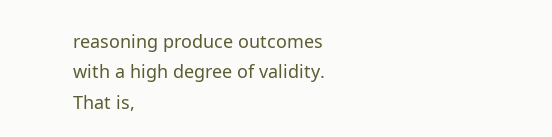reasoning produce outcomes with a high degree of validity.  That is,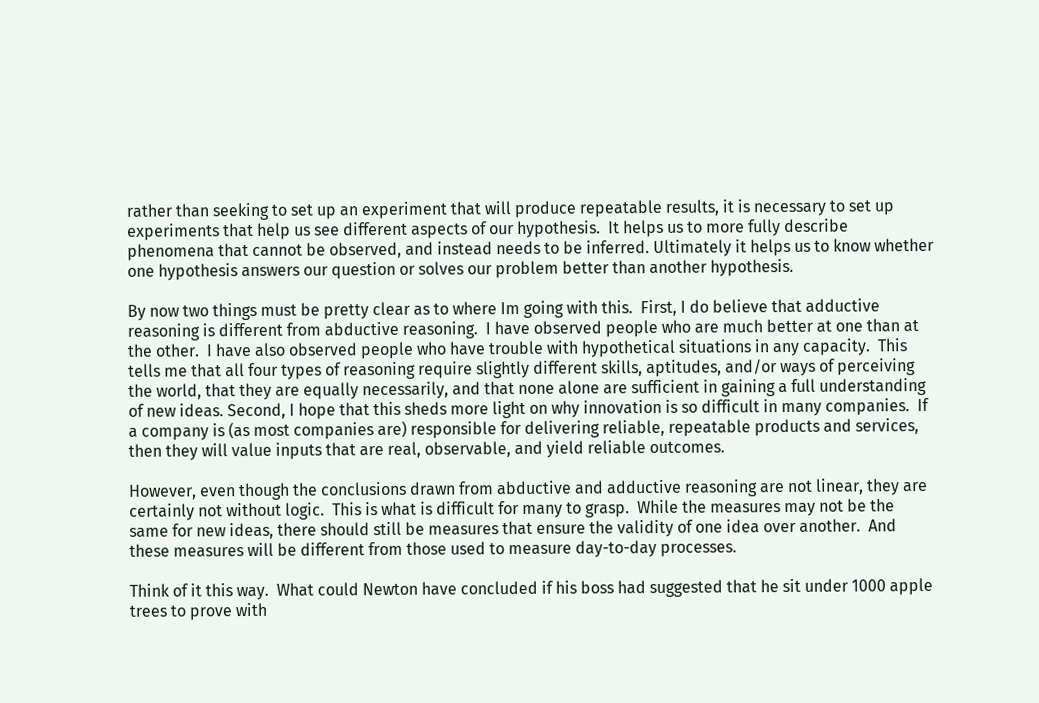rather than seeking to set up an experiment that will produce repeatable results, it is necessary to set up experiments that help us see different aspects of our hypothesis.  It helps us to more fully describe phenomena that cannot be observed, and instead needs to be inferred. Ultimately it helps us to know whether one hypothesis answers our question or solves our problem better than another hypothesis.

By now two things must be pretty clear as to where Im going with this.  First, I do believe that adductive reasoning is different from abductive reasoning.  I have observed people who are much better at one than at the other.  I have also observed people who have trouble with hypothetical situations in any capacity.  This tells me that all four types of reasoning require slightly different skills, aptitudes, and/or ways of perceiving the world, that they are equally necessarily, and that none alone are sufficient in gaining a full understanding of new ideas. Second, I hope that this sheds more light on why innovation is so difficult in many companies.  If a company is (as most companies are) responsible for delivering reliable, repeatable products and services, then they will value inputs that are real, observable, and yield reliable outcomes.

However, even though the conclusions drawn from abductive and adductive reasoning are not linear, they are certainly not without logic.  This is what is difficult for many to grasp.  While the measures may not be the same for new ideas, there should still be measures that ensure the validity of one idea over another.  And these measures will be different from those used to measure day-to-day processes.

Think of it this way.  What could Newton have concluded if his boss had suggested that he sit under 1000 apple trees to prove with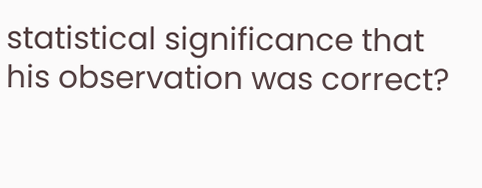statistical significance that his observation was correct?